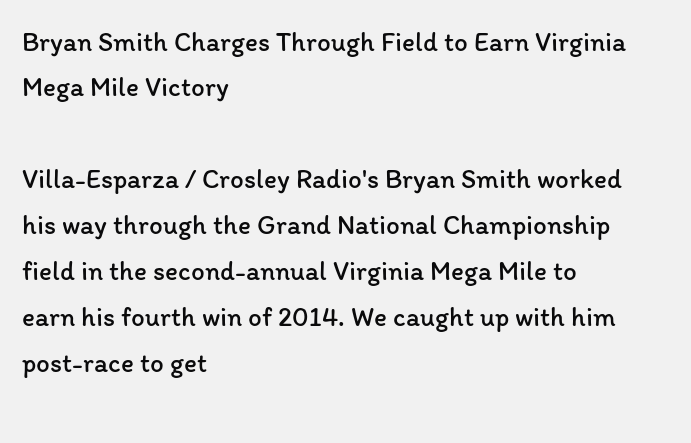Bryan Smith Charges Through Field to Earn Virginia Mega Mile Victory

Villa-Esparza / Crosley Radio's Bryan Smith worked his way through the Grand National Championship field in the second-annual Virginia Mega Mile to earn his fourth win of 2014. We caught up with him post-race to get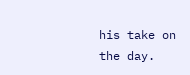his take on the day.